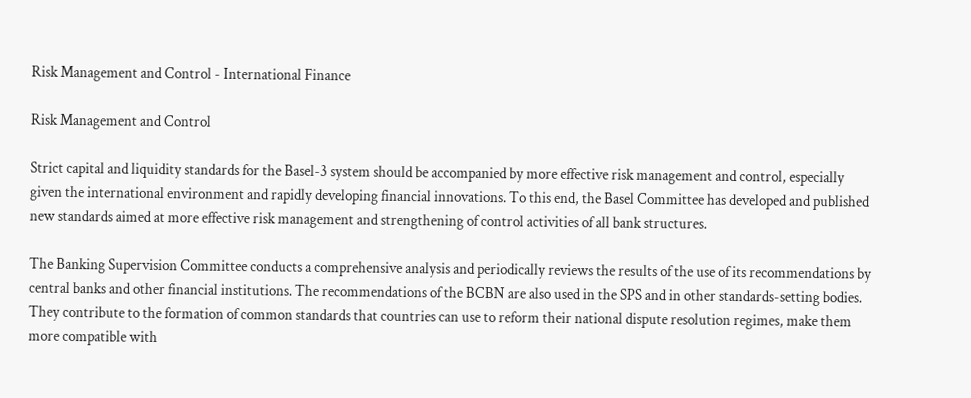Risk Management and Control - International Finance

Risk Management and Control

Strict capital and liquidity standards for the Basel-3 system should be accompanied by more effective risk management and control, especially given the international environment and rapidly developing financial innovations. To this end, the Basel Committee has developed and published new standards aimed at more effective risk management and strengthening of control activities of all bank structures.

The Banking Supervision Committee conducts a comprehensive analysis and periodically reviews the results of the use of its recommendations by central banks and other financial institutions. The recommendations of the BCBN are also used in the SPS and in other standards-setting bodies. They contribute to the formation of common standards that countries can use to reform their national dispute resolution regimes, make them more compatible with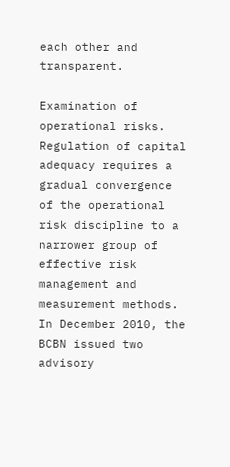each other and transparent.

Examination of operational risks. Regulation of capital adequacy requires a gradual convergence of the operational risk discipline to a narrower group of effective risk management and measurement methods. In December 2010, the BCBN issued two advisory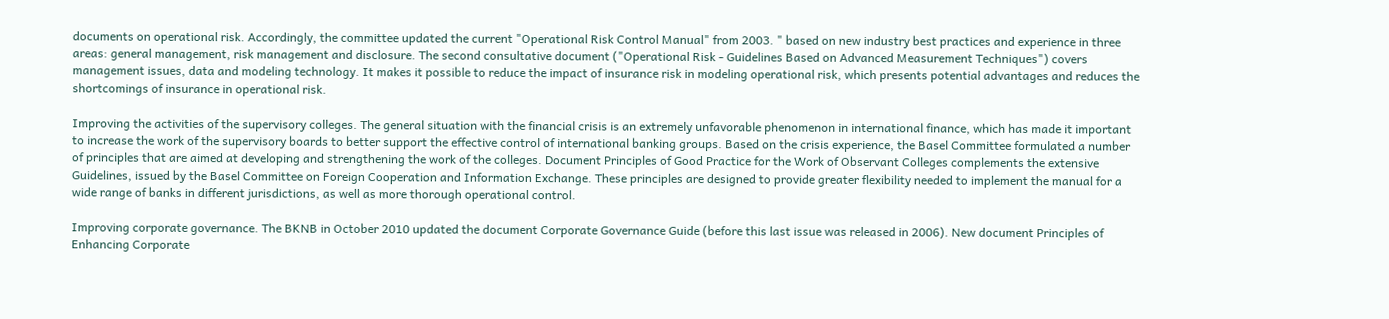documents on operational risk. Accordingly, the committee updated the current "Operational Risk Control Manual" from 2003. " based on new industry best practices and experience in three areas: general management, risk management and disclosure. The second consultative document ("Operational Risk - Guidelines Based on Advanced Measurement Techniques") covers management issues, data and modeling technology. It makes it possible to reduce the impact of insurance risk in modeling operational risk, which presents potential advantages and reduces the shortcomings of insurance in operational risk.

Improving the activities of the supervisory colleges. The general situation with the financial crisis is an extremely unfavorable phenomenon in international finance, which has made it important to increase the work of the supervisory boards to better support the effective control of international banking groups. Based on the crisis experience, the Basel Committee formulated a number of principles that are aimed at developing and strengthening the work of the colleges. Document Principles of Good Practice for the Work of Observant Colleges complements the extensive Guidelines, issued by the Basel Committee on Foreign Cooperation and Information Exchange. These principles are designed to provide greater flexibility needed to implement the manual for a wide range of banks in different jurisdictions, as well as more thorough operational control.

Improving corporate governance. The BKNB in October 2010 updated the document Corporate Governance Guide (before this last issue was released in 2006). New document Principles of Enhancing Corporate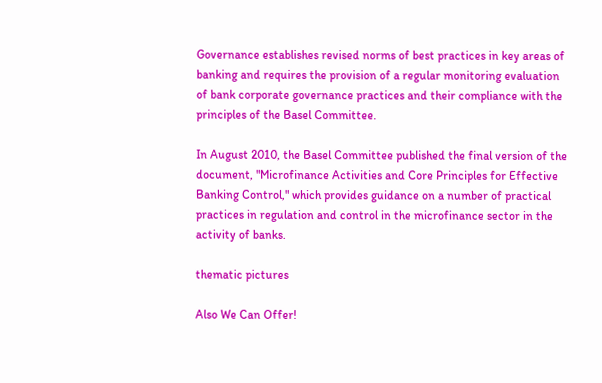Governance establishes revised norms of best practices in key areas of banking and requires the provision of a regular monitoring evaluation of bank corporate governance practices and their compliance with the principles of the Basel Committee.

In August 2010, the Basel Committee published the final version of the document, "Microfinance Activities and Core Principles for Effective Banking Control," which provides guidance on a number of practical practices in regulation and control in the microfinance sector in the activity of banks.

thematic pictures

Also We Can Offer!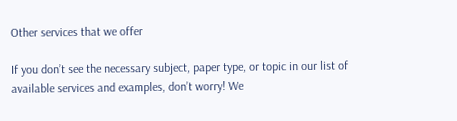Other services that we offer

If you don’t see the necessary subject, paper type, or topic in our list of available services and examples, don’t worry! We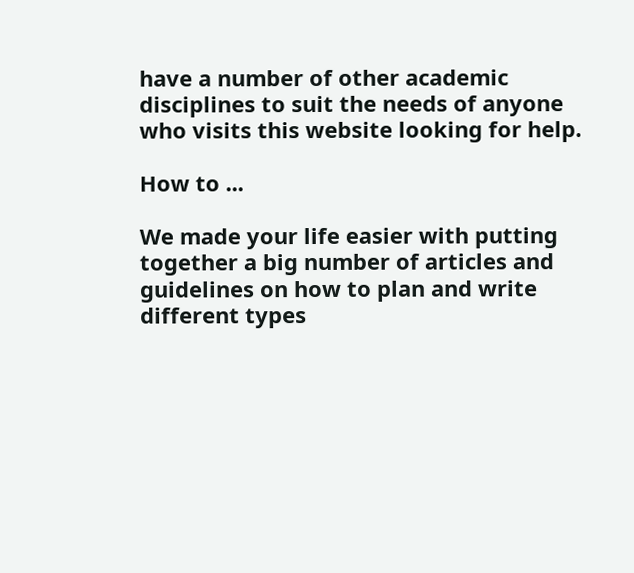have a number of other academic disciplines to suit the needs of anyone who visits this website looking for help.

How to ...

We made your life easier with putting together a big number of articles and guidelines on how to plan and write different types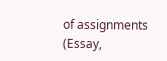of assignments (Essay,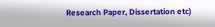Research Paper, Dissertation etc)